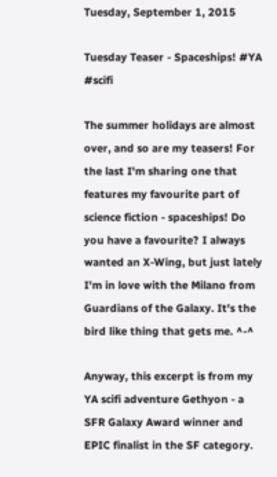Tuesday, September 1, 2015

Tuesday Teaser - Spaceships! #YA #scifi

The summer holidays are almost over, and so are my teasers! For the last I'm sharing one that features my favourite part of science fiction - spaceships! Do you have a favourite? I always wanted an X-Wing, but just lately I'm in love with the Milano from Guardians of the Galaxy. It's the bird like thing that gets me. ^-^

Anyway, this excerpt is from my YA scifi adventure Gethyon - a SFR Galaxy Award winner and EPIC finalist in the SF category.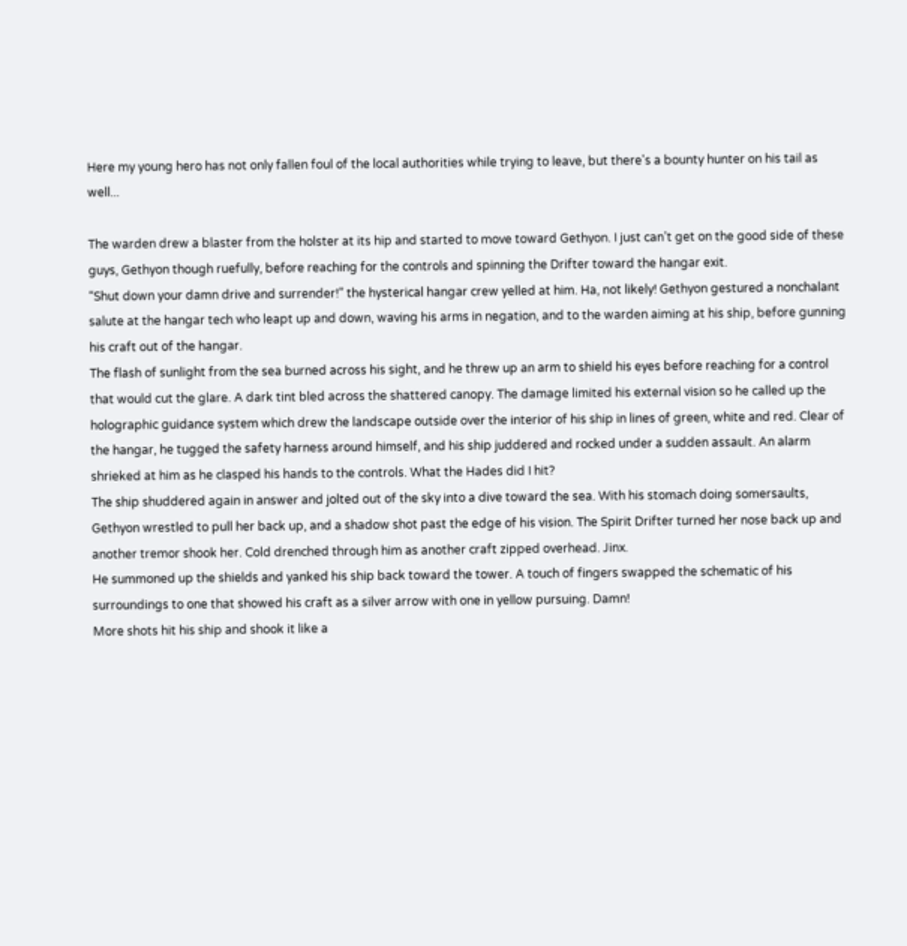Here my young hero has not only fallen foul of the local authorities while trying to leave, but there's a bounty hunter on his tail as well...

The warden drew a blaster from the holster at its hip and started to move toward Gethyon. I just can’t get on the good side of these guys, Gethyon though ruefully, before reaching for the controls and spinning the Drifter toward the hangar exit.
“Shut down your damn drive and surrender!” the hysterical hangar crew yelled at him. Ha, not likely! Gethyon gestured a nonchalant salute at the hangar tech who leapt up and down, waving his arms in negation, and to the warden aiming at his ship, before gunning his craft out of the hangar.
The flash of sunlight from the sea burned across his sight, and he threw up an arm to shield his eyes before reaching for a control that would cut the glare. A dark tint bled across the shattered canopy. The damage limited his external vision so he called up the holographic guidance system which drew the landscape outside over the interior of his ship in lines of green, white and red. Clear of the hangar, he tugged the safety harness around himself, and his ship juddered and rocked under a sudden assault. An alarm shrieked at him as he clasped his hands to the controls. What the Hades did I hit?
The ship shuddered again in answer and jolted out of the sky into a dive toward the sea. With his stomach doing somersaults, Gethyon wrestled to pull her back up, and a shadow shot past the edge of his vision. The Spirit Drifter turned her nose back up and another tremor shook her. Cold drenched through him as another craft zipped overhead. Jinx.
He summoned up the shields and yanked his ship back toward the tower. A touch of fingers swapped the schematic of his surroundings to one that showed his craft as a silver arrow with one in yellow pursuing. Damn!
More shots hit his ship and shook it like a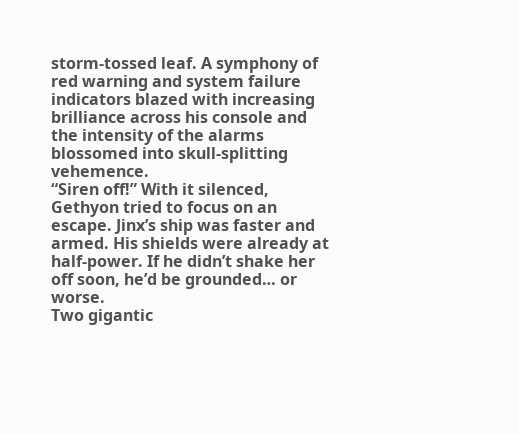storm-tossed leaf. A symphony of red warning and system failure indicators blazed with increasing brilliance across his console and the intensity of the alarms blossomed into skull-splitting vehemence.
“Siren off!” With it silenced, Gethyon tried to focus on an escape. Jinx’s ship was faster and armed. His shields were already at half-power. If he didn’t shake her off soon, he’d be grounded… or worse.
Two gigantic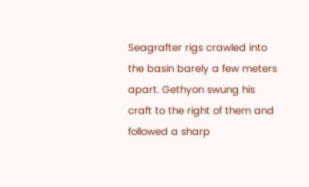Seagrafter rigs crawled into the basin barely a few meters apart. Gethyon swung his craft to the right of them and followed a sharp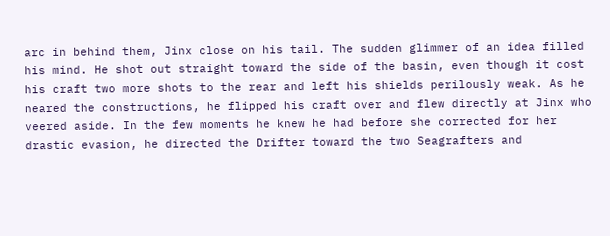arc in behind them, Jinx close on his tail. The sudden glimmer of an idea filled his mind. He shot out straight toward the side of the basin, even though it cost his craft two more shots to the rear and left his shields perilously weak. As he neared the constructions, he flipped his craft over and flew directly at Jinx who veered aside. In the few moments he knew he had before she corrected for her drastic evasion, he directed the Drifter toward the two Seagrafters and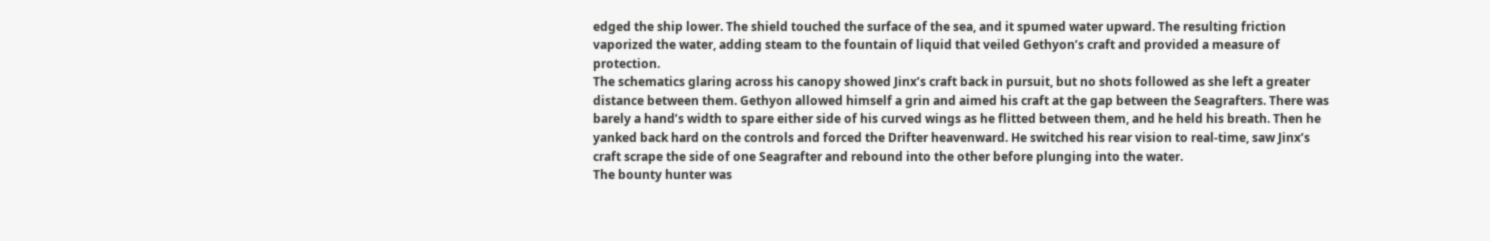edged the ship lower. The shield touched the surface of the sea, and it spumed water upward. The resulting friction vaporized the water, adding steam to the fountain of liquid that veiled Gethyon’s craft and provided a measure of protection.
The schematics glaring across his canopy showed Jinx’s craft back in pursuit, but no shots followed as she left a greater distance between them. Gethyon allowed himself a grin and aimed his craft at the gap between the Seagrafters. There was barely a hand’s width to spare either side of his curved wings as he flitted between them, and he held his breath. Then he yanked back hard on the controls and forced the Drifter heavenward. He switched his rear vision to real-time, saw Jinx’s craft scrape the side of one Seagrafter and rebound into the other before plunging into the water.
The bounty hunter was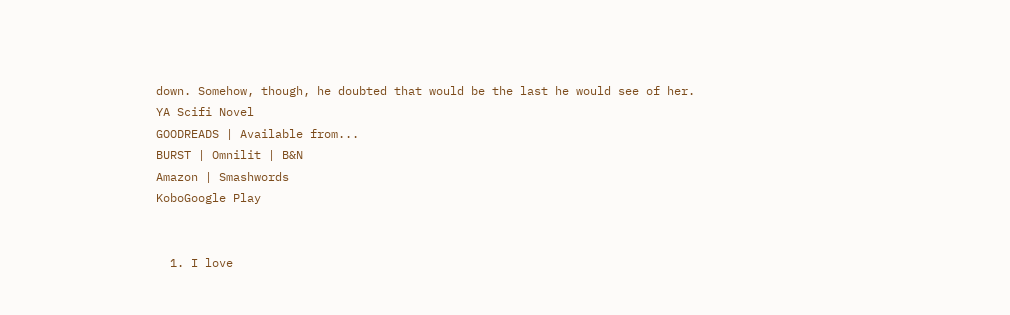down. Somehow, though, he doubted that would be the last he would see of her.
YA Scifi Novel
GOODREADS | Available from...
BURST | Omnilit | B&N
Amazon | Smashwords
KoboGoogle Play


  1. I love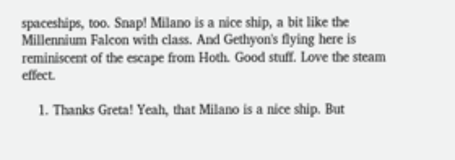spaceships, too. Snap! Milano is a nice ship, a bit like the Millennium Falcon with class. And Gethyon's flying here is reminiscent of the escape from Hoth. Good stuff. Love the steam effect.

    1. Thanks Greta! Yeah, that Milano is a nice ship. But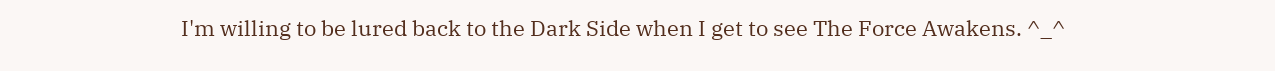I'm willing to be lured back to the Dark Side when I get to see The Force Awakens. ^_^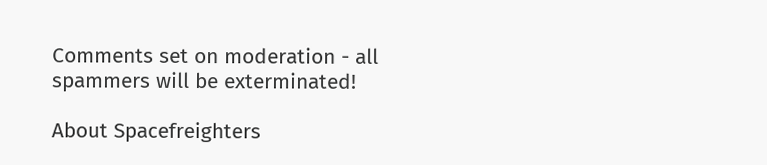Comments set on moderation - all spammers will be exterminated!

About Spacefreighters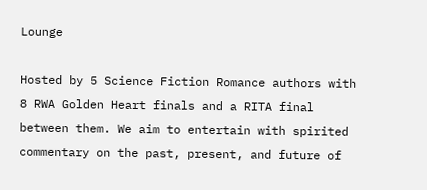Lounge

Hosted by 5 Science Fiction Romance authors with 8 RWA Golden Heart finals and a RITA final between them. We aim to entertain with spirited commentary on the past, present, and future of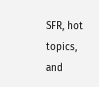SFR, hot topics, and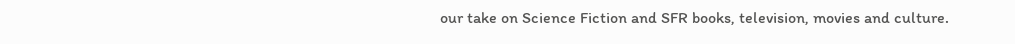our take on Science Fiction and SFR books, television, movies and culture.